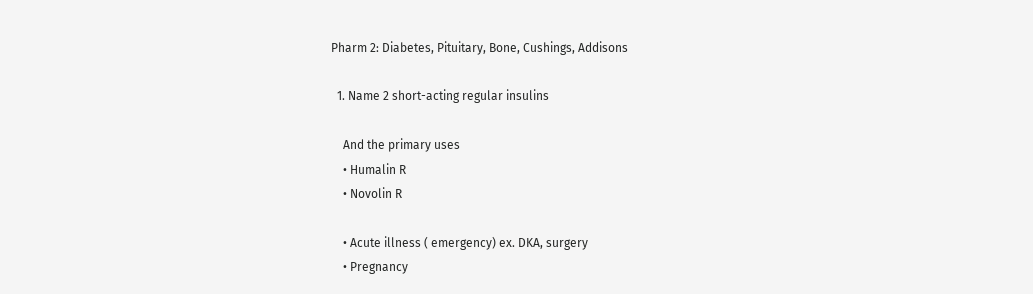Pharm 2: Diabetes, Pituitary, Bone, Cushings, Addisons

  1. Name 2 short-acting regular insulins

    And the primary uses
    • Humalin R
    • Novolin R

    • Acute illness ( emergency) ex. DKA, surgery
    • Pregnancy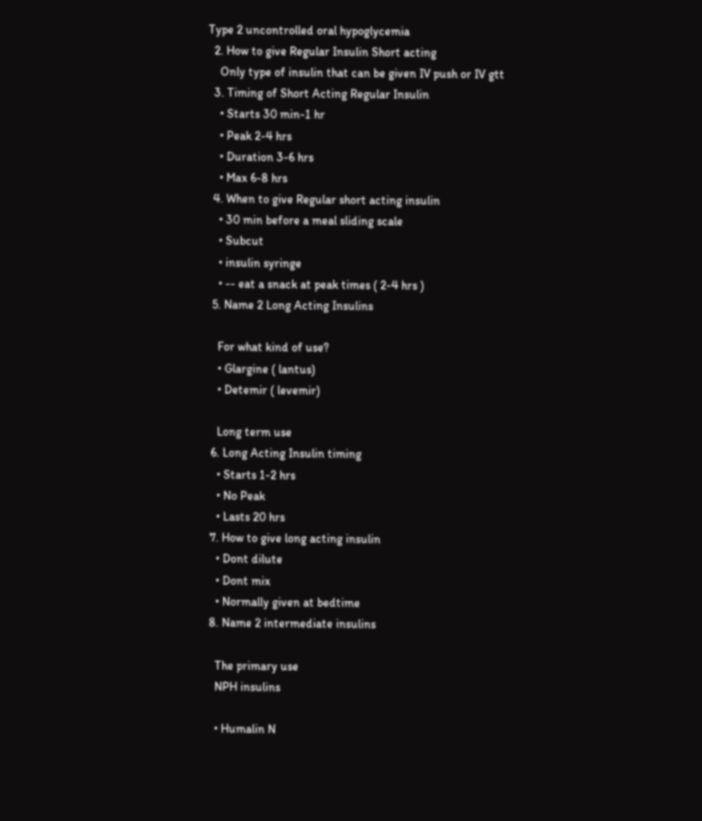Type 2 uncontrolled oral hypoglycemia
  2. How to give Regular Insulin Short acting
    Only type of insulin that can be given IV push or IV gtt
  3. Timing of Short Acting Regular Insulin
    • Starts 30 min-1 hr
    • Peak 2-4 hrs
    • Duration 3-6 hrs
    • Max 6-8 hrs
  4. When to give Regular short acting insulin
    • 30 min before a meal sliding scale
    • Subcut
    • insulin syringe
    • -- eat a snack at peak times ( 2-4 hrs )
  5. Name 2 Long Acting Insulins

    For what kind of use?
    • Glargine ( lantus)
    • Detemir ( levemir)

    Long term use
  6. Long Acting Insulin timing
    • Starts 1-2 hrs
    • No Peak
    • Lasts 20 hrs
  7. How to give long acting insulin
    • Dont dilute
    • Dont mix
    • Normally given at bedtime
  8. Name 2 intermediate insulins

    The primary use
    NPH insulins

    • Humalin N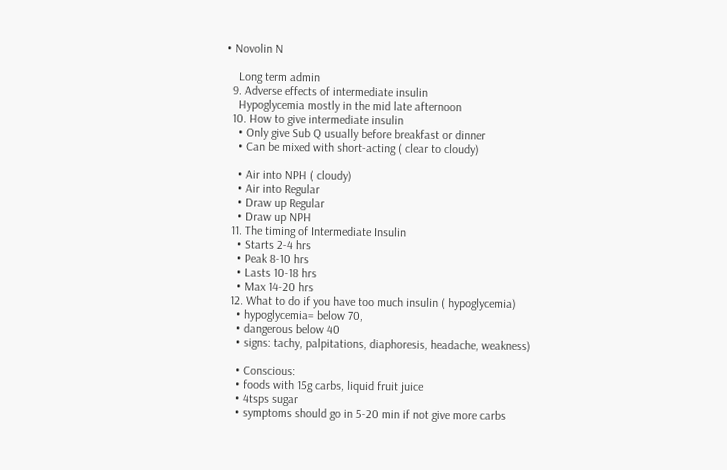• Novolin N

    Long term admin
  9. Adverse effects of intermediate insulin
    Hypoglycemia mostly in the mid late afternoon
  10. How to give intermediate insulin
    • Only give Sub Q usually before breakfast or dinner
    • Can be mixed with short-acting ( clear to cloudy)

    • Air into NPH ( cloudy)
    • Air into Regular
    • Draw up Regular
    • Draw up NPH
  11. The timing of Intermediate Insulin
    • Starts 2-4 hrs
    • Peak 8-10 hrs
    • Lasts 10-18 hrs
    • Max 14-20 hrs
  12. What to do if you have too much insulin ( hypoglycemia)
    • hypoglycemia= below 70,
    • dangerous below 40
    • signs: tachy, palpitations, diaphoresis, headache, weakness)

    • Conscious:
    • foods with 15g carbs, liquid fruit juice
    • 4tsps sugar
    • symptoms should go in 5-20 min if not give more carbs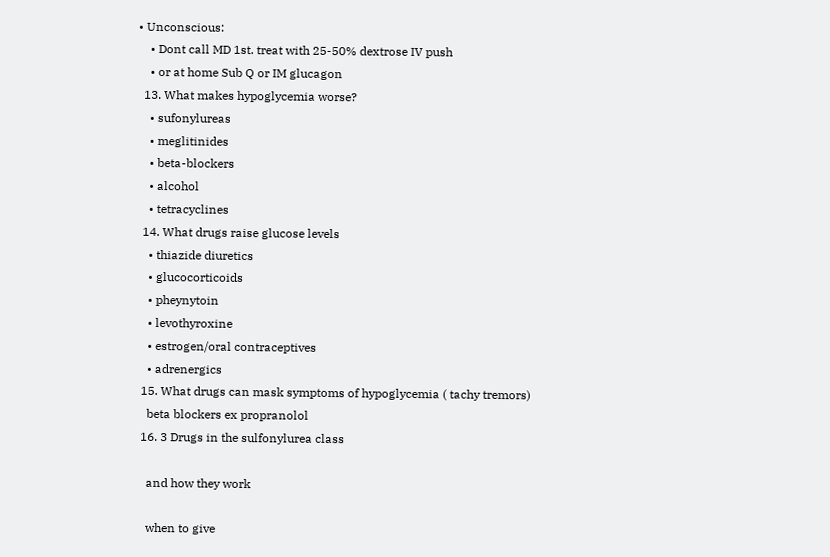• Unconscious:
    • Dont call MD 1st. treat with 25-50% dextrose IV push
    • or at home Sub Q or IM glucagon
  13. What makes hypoglycemia worse?
    • sufonylureas
    • meglitinides
    • beta-blockers
    • alcohol
    • tetracyclines
  14. What drugs raise glucose levels
    • thiazide diuretics
    • glucocorticoids
    • pheynytoin
    • levothyroxine
    • estrogen/oral contraceptives
    • adrenergics
  15. What drugs can mask symptoms of hypoglycemia ( tachy tremors)
    beta blockers ex propranolol
  16. 3 Drugs in the sulfonylurea class

    and how they work

    when to give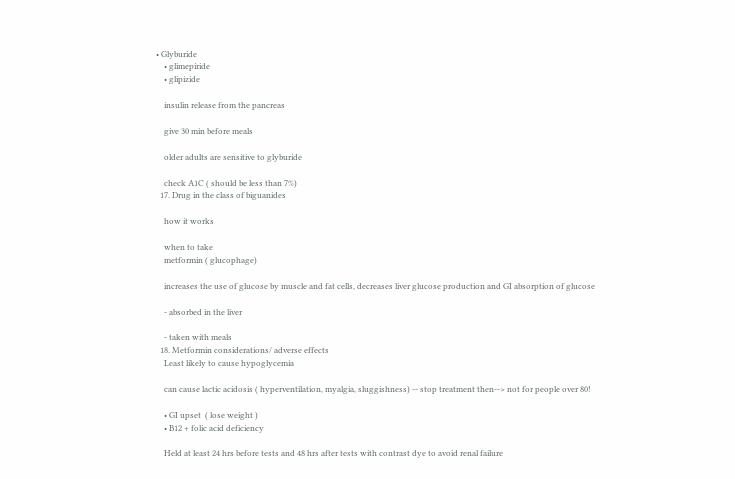• Glyburide
    • glimepiride
    • glipizide

    insulin release from the pancreas

    give 30 min before meals

    older adults are sensitive to glyburide

    check A1C ( should be less than 7%)
  17. Drug in the class of biguanides

    how it works

    when to take
    metformin ( glucophage)

    increases the use of glucose by muscle and fat cells, decreases liver glucose production and GI absorption of glucose

    - absorbed in the liver

    - taken with meals
  18. Metformin considerations/ adverse effects
    Least likely to cause hypoglycemia

    can cause lactic acidosis ( hyperventilation, myalgia, sluggishness) -- stop treatment then--> not for people over 80!

    • GI upset  ( lose weight )
    • B12 + folic acid deficiency

    Held at least 24 hrs before tests and 48 hrs after tests with contrast dye to avoid renal failure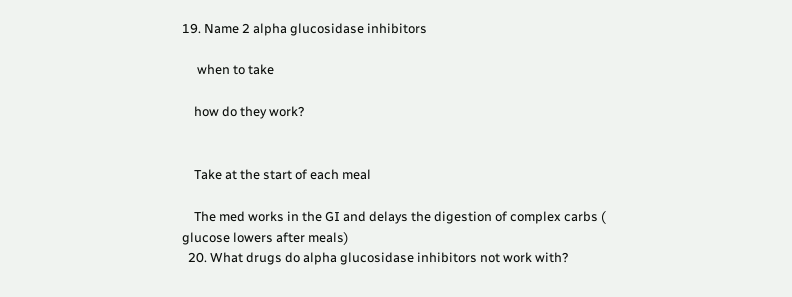19. Name 2 alpha glucosidase inhibitors

     when to take

    how do they work?


    Take at the start of each meal

    The med works in the GI and delays the digestion of complex carbs ( glucose lowers after meals)
  20. What drugs do alpha glucosidase inhibitors not work with?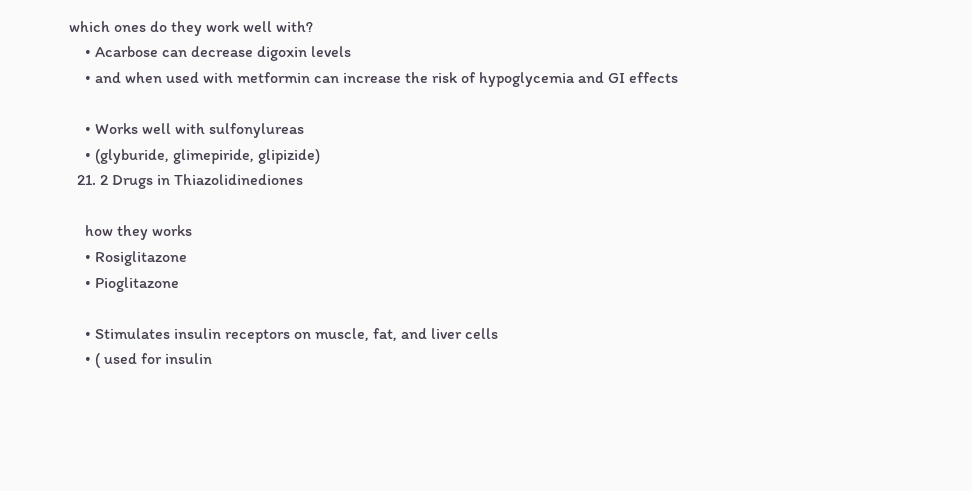which ones do they work well with?
    • Acarbose can decrease digoxin levels
    • and when used with metformin can increase the risk of hypoglycemia and GI effects

    • Works well with sulfonylureas
    • (glyburide, glimepiride, glipizide)
  21. 2 Drugs in Thiazolidinediones

    how they works
    • Rosiglitazone
    • Pioglitazone

    • Stimulates insulin receptors on muscle, fat, and liver cells
    • ( used for insulin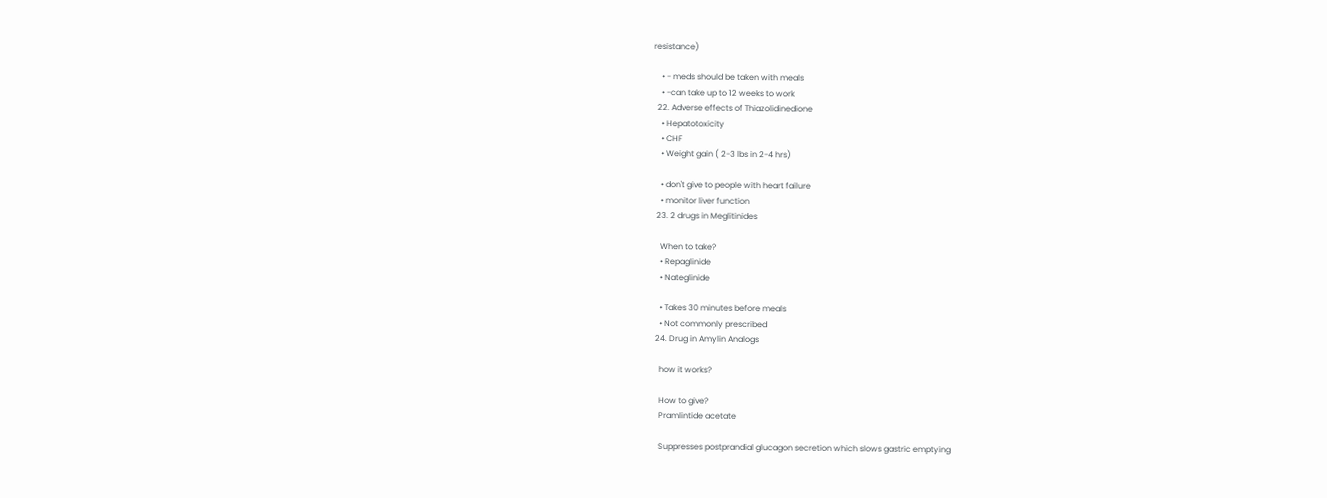resistance)

    • - meds should be taken with meals
    • -can take up to 12 weeks to work
  22. Adverse effects of Thiazolidinedione
    • Hepatotoxicity
    • CHF
    • Weight gain ( 2-3 lbs in 2-4 hrs)

    • don't give to people with heart failure
    • monitor liver function
  23. 2 drugs in Meglitinides

    When to take?
    • Repaglinide
    • Nateglinide

    • Takes 30 minutes before meals
    • Not commonly prescribed
  24. Drug in Amylin Analogs

    how it works?

    How to give?
    Pramlintide acetate

    Suppresses postprandial glucagon secretion which slows gastric emptying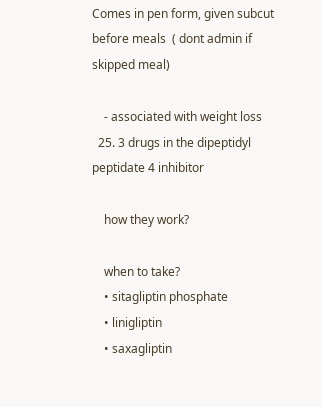Comes in pen form, given subcut before meals  ( dont admin if skipped meal)

    - associated with weight loss
  25. 3 drugs in the dipeptidyl peptidate 4 inhibitor

    how they work?

    when to take?
    • sitagliptin phosphate
    • linigliptin
    • saxagliptin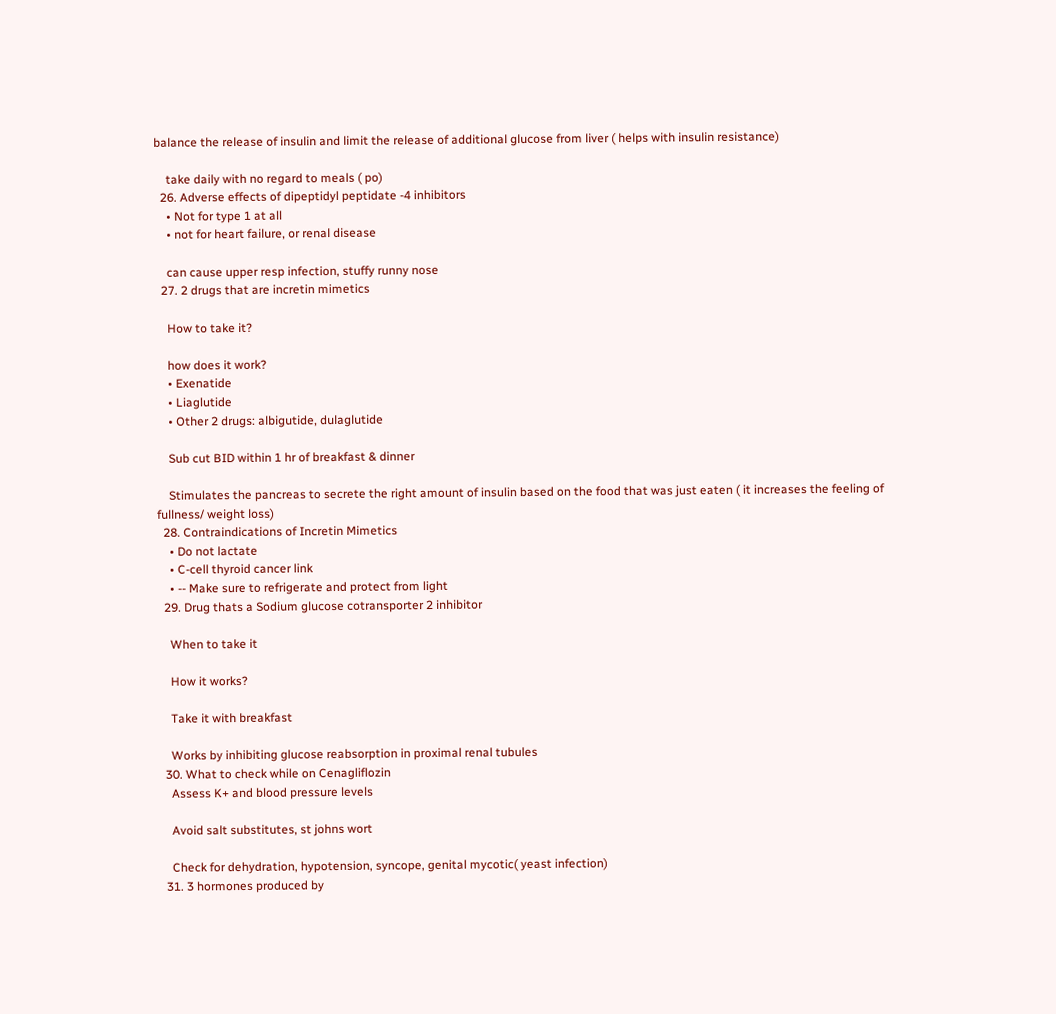balance the release of insulin and limit the release of additional glucose from liver ( helps with insulin resistance)

    take daily with no regard to meals ( po)
  26. Adverse effects of dipeptidyl peptidate -4 inhibitors
    • Not for type 1 at all
    • not for heart failure, or renal disease

    can cause upper resp infection, stuffy runny nose
  27. 2 drugs that are incretin mimetics

    How to take it?

    how does it work?
    • Exenatide
    • Liaglutide
    • Other 2 drugs: albigutide, dulaglutide

    Sub cut BID within 1 hr of breakfast & dinner

    Stimulates the pancreas to secrete the right amount of insulin based on the food that was just eaten ( it increases the feeling of fullness/ weight loss)
  28. Contraindications of Incretin Mimetics
    • Do not lactate
    • C-cell thyroid cancer link
    • -- Make sure to refrigerate and protect from light
  29. Drug thats a Sodium glucose cotransporter 2 inhibitor

    When to take it

    How it works?

    Take it with breakfast

    Works by inhibiting glucose reabsorption in proximal renal tubules
  30. What to check while on Cenagliflozin
    Assess K+ and blood pressure levels

    Avoid salt substitutes, st johns wort

    Check for dehydration, hypotension, syncope, genital mycotic( yeast infection)
  31. 3 hormones produced by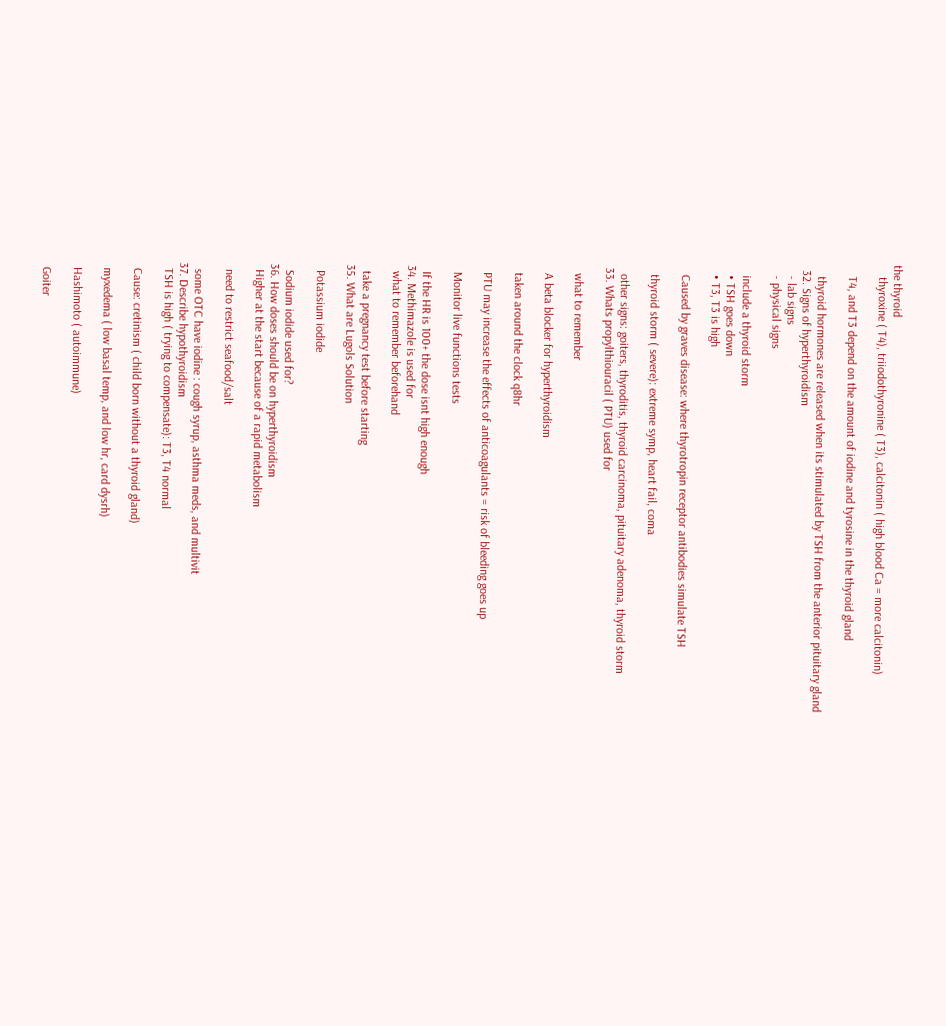the thyroid
    thyroxine ( T4), triiodothyronine ( T3), calcitonin ( high blood Ca = more calcitonin)

    T4, and T3 depend on the amount of iodine and tyrosine in the thyroid gland

    thyroid hormones are released when its stimulated by TSH from the anterior pituitary gland
  32. Signs of hyperthyroidism
    - lab signs
    - physical signs

    include a thyroid storm
    • TSH goes down
    • T3, T3 is high

    Caused by graves disease: where thyrotropin receptor antibodies simulate TSH

    thyroid storm ( severe): extreme symp, heart fail, coma

    other signs: goiters, thyroditis, thyroid carcinoma, pituitary adenoma, thyroid storm
  33. Whats propylthiouracil ( PTU) used for

    what to remember

    A beta blocker for hyperthyroidism

    taken around the clock q8hr

    PTU may increase the effects of anticoagulants = risk of bleeding goes up

    Monitor live functions tests

    If the HR is 100+ the dose isnt high enough
  34. Methimazole is used for
    what to remember beforehand

    take a pregnancy test before starting
  35. What are Lugols Solution

    Potassium iodide

    Sodium iodide used for?
  36. How doses should be on hyperthyroidism
    Higher at the start because of a rapid metabolism

    need to restrict seafood/salt

    some OTC have iodine : cough syrup, asthma meds, and multivit
  37. Describe hypothyroidism
    TSH is high ( trying to compensate): T3, T4 normal

    Cause: cretinism ( child born without a thyroid gland)

    myxedema ( low basal temp, and low hr, card dysrh)

    Hashimoto ( autoimmune)

    Goiter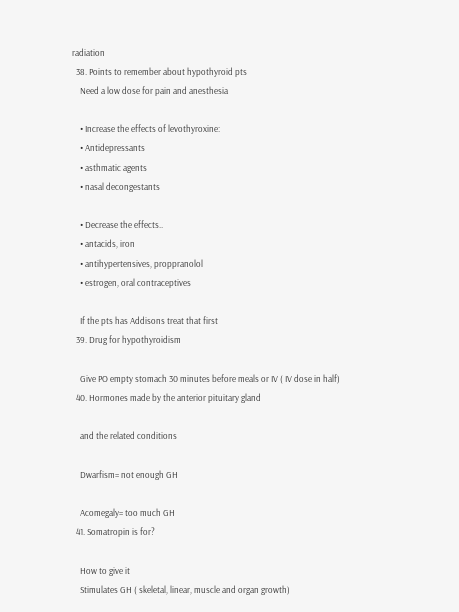radiation
  38. Points to remember about hypothyroid pts
    Need a low dose for pain and anesthesia

    • Increase the effects of levothyroxine:
    • Antidepressants
    • asthmatic agents
    • nasal decongestants

    • Decrease the effects..
    • antacids, iron
    • antihypertensives, proppranolol
    • estrogen, oral contraceptives

    If the pts has Addisons treat that first
  39. Drug for hypothyroidism

    Give PO empty stomach 30 minutes before meals or IV ( IV dose in half)
  40. Hormones made by the anterior pituitary gland

    and the related conditions

    Dwarfism= not enough GH

    Acomegaly= too much GH
  41. Somatropin is for?

    How to give it
    Stimulates GH ( skeletal, linear, muscle and organ growth)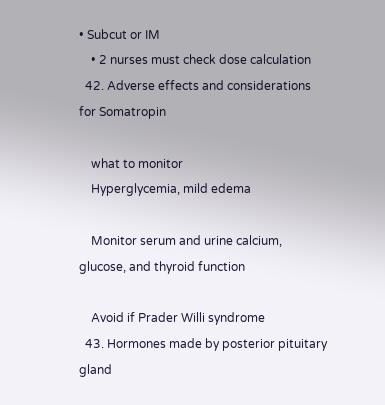• Subcut or IM
    • 2 nurses must check dose calculation
  42. Adverse effects and considerations for Somatropin

    what to monitor
    Hyperglycemia, mild edema

    Monitor serum and urine calcium, glucose, and thyroid function

    Avoid if Prader Willi syndrome
  43. Hormones made by posterior pituitary gland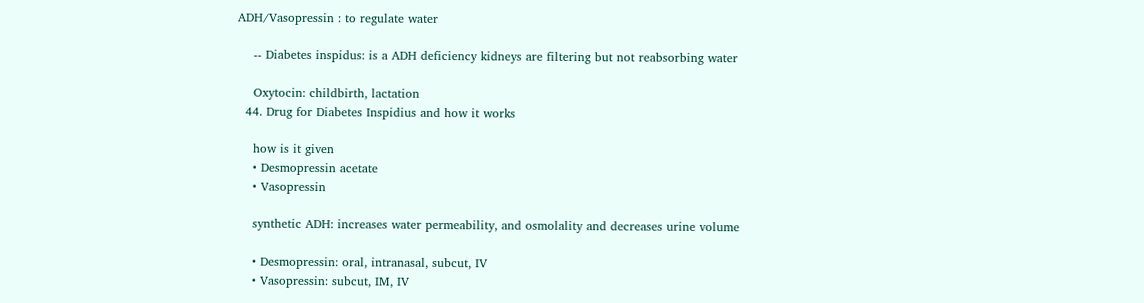ADH/Vasopressin : to regulate water

    -- Diabetes inspidus: is a ADH deficiency kidneys are filtering but not reabsorbing water

    Oxytocin: childbirth, lactation
  44. Drug for Diabetes Inspidius and how it works

    how is it given
    • Desmopressin acetate
    • Vasopressin

    synthetic ADH: increases water permeability, and osmolality and decreases urine volume

    • Desmopressin: oral, intranasal, subcut, IV
    • Vasopressin: subcut, IM, IV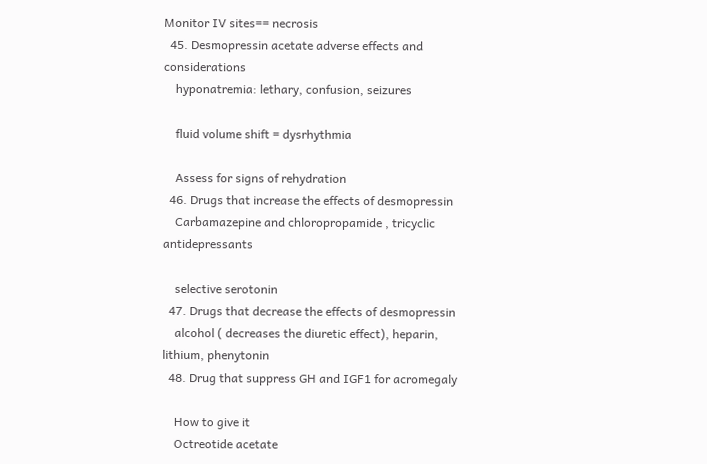Monitor IV sites== necrosis
  45. Desmopressin acetate adverse effects and considerations
    hyponatremia: lethary, confusion, seizures

    fluid volume shift = dysrhythmia

    Assess for signs of rehydration
  46. Drugs that increase the effects of desmopressin
    Carbamazepine and chloropropamide , tricyclic antidepressants

    selective serotonin
  47. Drugs that decrease the effects of desmopressin
    alcohol ( decreases the diuretic effect), heparin, lithium, phenytonin
  48. Drug that suppress GH and IGF1 for acromegaly

    How to give it
    Octreotide acetate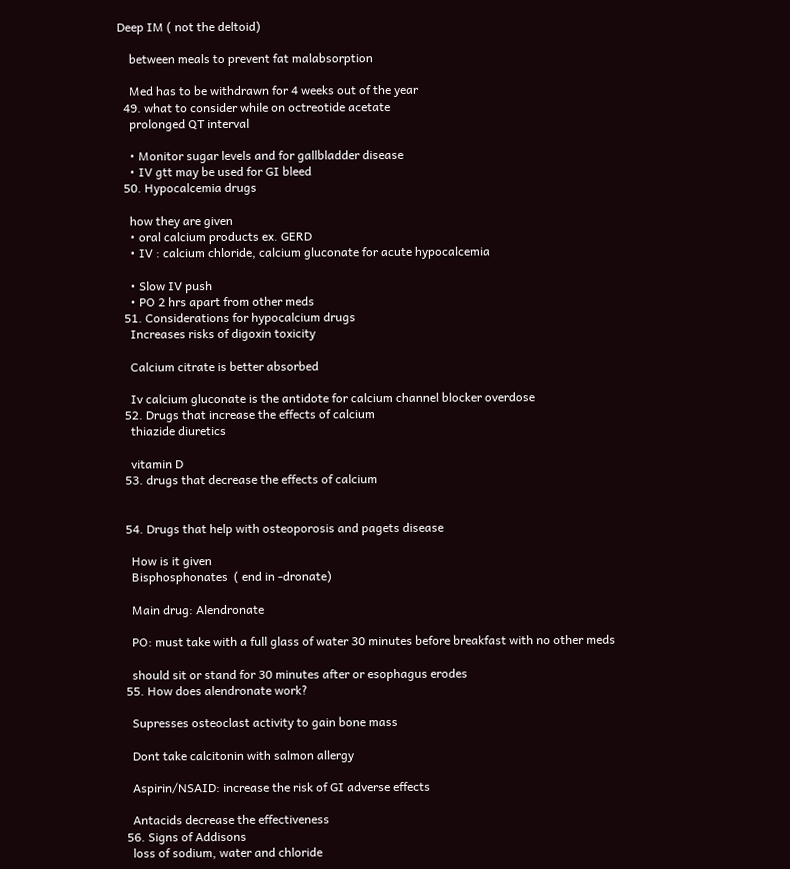Deep IM ( not the deltoid)

    between meals to prevent fat malabsorption

    Med has to be withdrawn for 4 weeks out of the year
  49. what to consider while on octreotide acetate
    prolonged QT interval

    • Monitor sugar levels and for gallbladder disease
    • IV gtt may be used for GI bleed
  50. Hypocalcemia drugs

    how they are given
    • oral calcium products ex. GERD
    • IV : calcium chloride, calcium gluconate for acute hypocalcemia

    • Slow IV push
    • PO 2 hrs apart from other meds
  51. Considerations for hypocalcium drugs
    Increases risks of digoxin toxicity

    Calcium citrate is better absorbed

    Iv calcium gluconate is the antidote for calcium channel blocker overdose
  52. Drugs that increase the effects of calcium
    thiazide diuretics

    vitamin D
  53. drugs that decrease the effects of calcium


  54. Drugs that help with osteoporosis and pagets disease

    How is it given
    Bisphosphonates  ( end in -dronate)

    Main drug: Alendronate

    PO: must take with a full glass of water 30 minutes before breakfast with no other meds

    should sit or stand for 30 minutes after or esophagus erodes
  55. How does alendronate work?

    Supresses osteoclast activity to gain bone mass

    Dont take calcitonin with salmon allergy

    Aspirin/NSAID: increase the risk of GI adverse effects

    Antacids decrease the effectiveness
  56. Signs of Addisons
    loss of sodium, water and chloride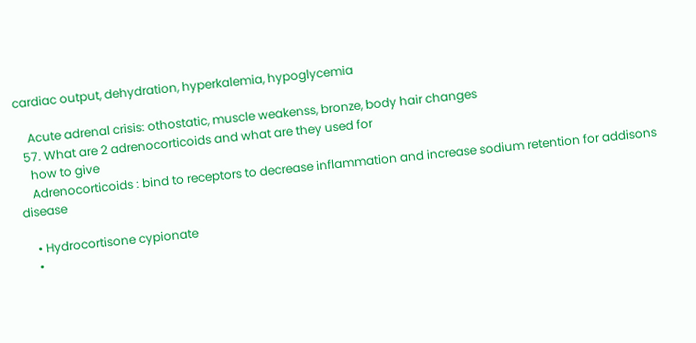cardiac output, dehydration, hyperkalemia, hypoglycemia

    Acute adrenal crisis: othostatic, muscle weakenss, bronze, body hair changes
  57. What are 2 adrenocorticoids and what are they used for
    how to give
    Adrenocorticoids : bind to receptors to decrease inflammation and increase sodium retention for addisons disease

    • Hydrocortisone cypionate
    •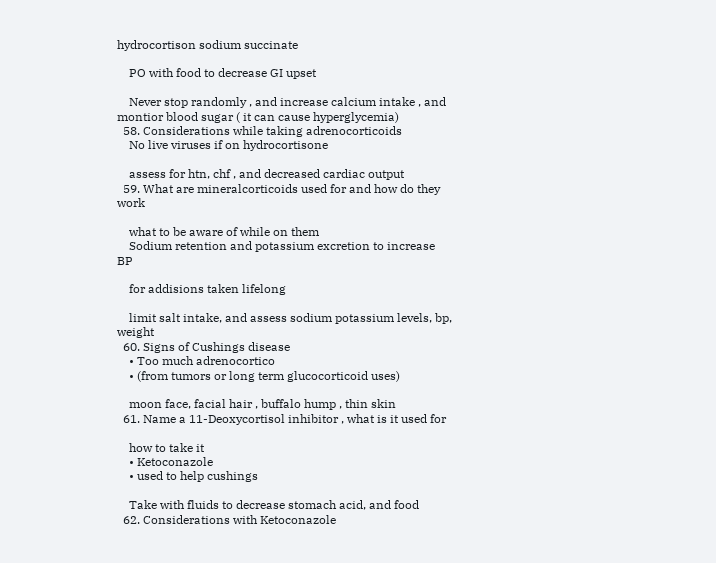hydrocortison sodium succinate

    PO with food to decrease GI upset

    Never stop randomly , and increase calcium intake , and montior blood sugar ( it can cause hyperglycemia)
  58. Considerations while taking adrenocorticoids
    No live viruses if on hydrocortisone

    assess for htn, chf , and decreased cardiac output
  59. What are mineralcorticoids used for and how do they work

    what to be aware of while on them
    Sodium retention and potassium excretion to increase BP

    for addisions taken lifelong

    limit salt intake, and assess sodium potassium levels, bp, weight
  60. Signs of Cushings disease
    • Too much adrenocortico
    • (from tumors or long term glucocorticoid uses)

    moon face, facial hair , buffalo hump , thin skin
  61. Name a 11-Deoxycortisol inhibitor , what is it used for

    how to take it
    • Ketoconazole
    • used to help cushings

    Take with fluids to decrease stomach acid, and food
  62. Considerations with Ketoconazole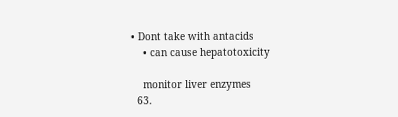• Dont take with antacids
    • can cause hepatotoxicity

    monitor liver enzymes
  63.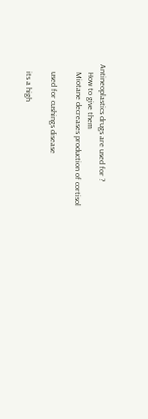Antineoplastics drugs are used for ?
    How to give them
    Miotane decreases production of cortisol

    used for cushings disease

    its a high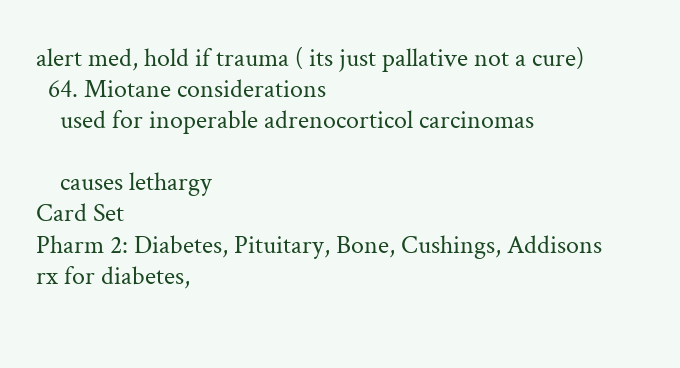alert med, hold if trauma ( its just pallative not a cure)
  64. Miotane considerations
    used for inoperable adrenocorticol carcinomas

    causes lethargy
Card Set
Pharm 2: Diabetes, Pituitary, Bone, Cushings, Addisons
rx for diabetes,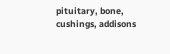pituitary, bone, cushings, addisons